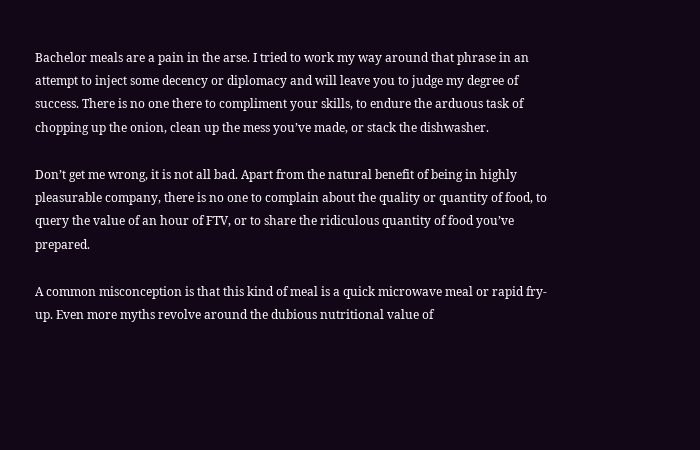Bachelor meals are a pain in the arse. I tried to work my way around that phrase in an attempt to inject some decency or diplomacy and will leave you to judge my degree of success. There is no one there to compliment your skills, to endure the arduous task of chopping up the onion, clean up the mess you’ve made, or stack the dishwasher.

Don’t get me wrong, it is not all bad. Apart from the natural benefit of being in highly pleasurable company, there is no one to complain about the quality or quantity of food, to query the value of an hour of FTV, or to share the ridiculous quantity of food you’ve prepared.

A common misconception is that this kind of meal is a quick microwave meal or rapid fry-up. Even more myths revolve around the dubious nutritional value of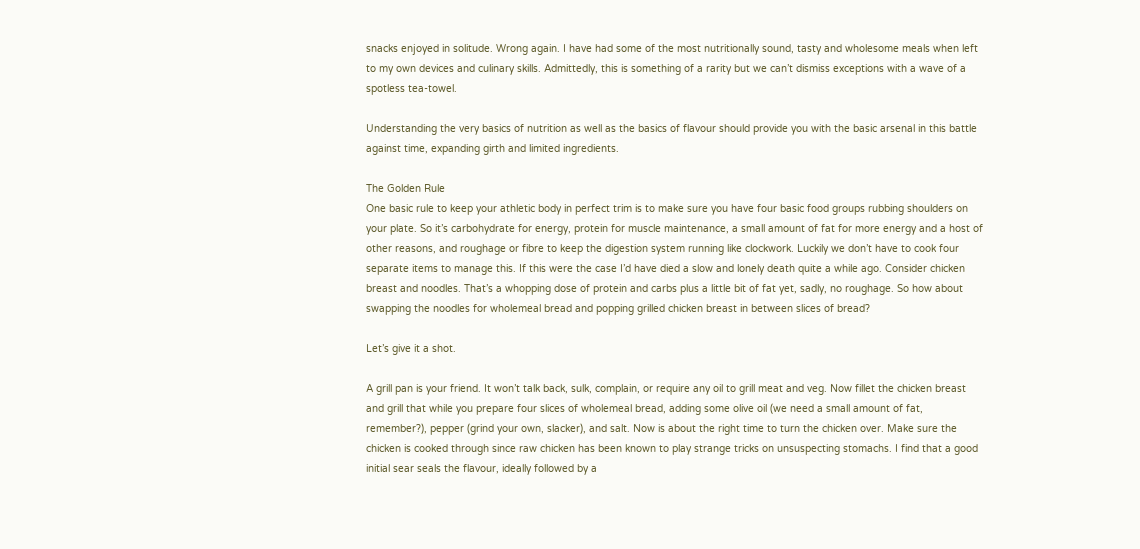snacks enjoyed in solitude. Wrong again. I have had some of the most nutritionally sound, tasty and wholesome meals when left to my own devices and culinary skills. Admittedly, this is something of a rarity but we can’t dismiss exceptions with a wave of a spotless tea-towel.

Understanding the very basics of nutrition as well as the basics of flavour should provide you with the basic arsenal in this battle against time, expanding girth and limited ingredients.

The Golden Rule
One basic rule to keep your athletic body in perfect trim is to make sure you have four basic food groups rubbing shoulders on your plate. So it’s carbohydrate for energy, protein for muscle maintenance, a small amount of fat for more energy and a host of other reasons, and roughage or fibre to keep the digestion system running like clockwork. Luckily we don’t have to cook four separate items to manage this. If this were the case I’d have died a slow and lonely death quite a while ago. Consider chicken breast and noodles. That’s a whopping dose of protein and carbs plus a little bit of fat yet, sadly, no roughage. So how about swapping the noodles for wholemeal bread and popping grilled chicken breast in between slices of bread?

Let’s give it a shot.

A grill pan is your friend. It won’t talk back, sulk, complain, or require any oil to grill meat and veg. Now fillet the chicken breast and grill that while you prepare four slices of wholemeal bread, adding some olive oil (we need a small amount of fat, remember?), pepper (grind your own, slacker), and salt. Now is about the right time to turn the chicken over. Make sure the chicken is cooked through since raw chicken has been known to play strange tricks on unsuspecting stomachs. I find that a good initial sear seals the flavour, ideally followed by a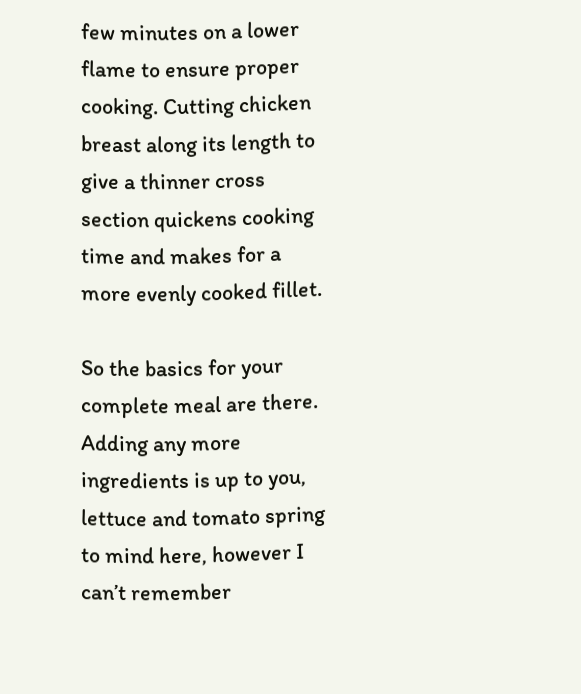few minutes on a lower flame to ensure proper cooking. Cutting chicken breast along its length to give a thinner cross section quickens cooking time and makes for a more evenly cooked fillet.

So the basics for your complete meal are there. Adding any more ingredients is up to you, lettuce and tomato spring to mind here, however I can’t remember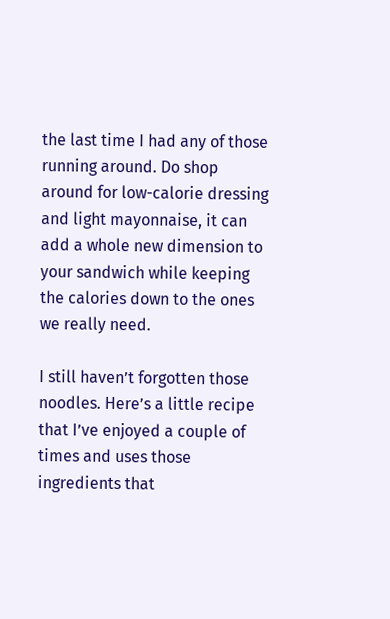the last time I had any of those running around. Do shop around for low-calorie dressing and light mayonnaise, it can add a whole new dimension to your sandwich while keeping the calories down to the ones we really need.

I still haven’t forgotten those noodles. Here’s a little recipe that I’ve enjoyed a couple of times and uses those ingredients that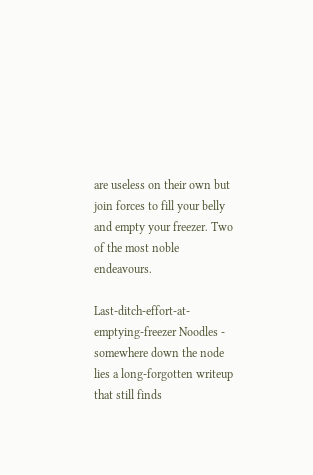are useless on their own but join forces to fill your belly and empty your freezer. Two of the most noble endeavours.

Last-ditch-effort-at-emptying-freezer Noodles - somewhere down the node lies a long-forgotten writeup that still finds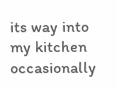its way into my kitchen occasionally